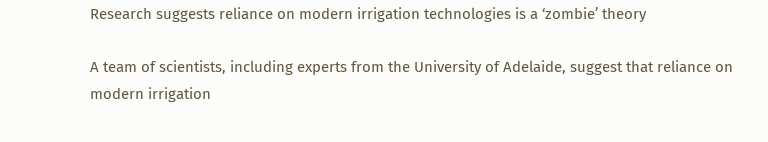Research suggests reliance on modern irrigation technologies is a ‘zombie’ theory

A team of scientists, including experts from the University of Adelaide, suggest that reliance on modern irrigation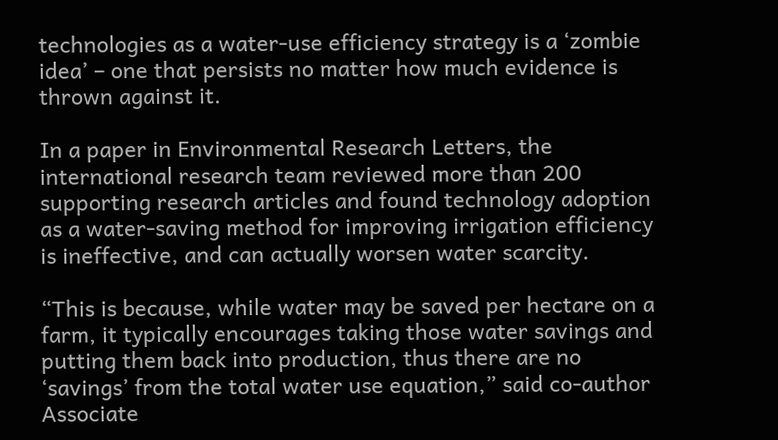technologies as a water-use efficiency strategy is a ‘zombie idea’ – one that persists no matter how much evidence is thrown against it.

In a paper in Environmental Research Letters, the international research team reviewed more than 200 supporting research articles and found technology adoption as a water-saving method for improving irrigation efficiency is ineffective, and can actually worsen water scarcity.

“This is because, while water may be saved per hectare on a farm, it typically encourages taking those water savings and putting them back into production, thus there are no ‘savings’ from the total water use equation,” said co-author Associate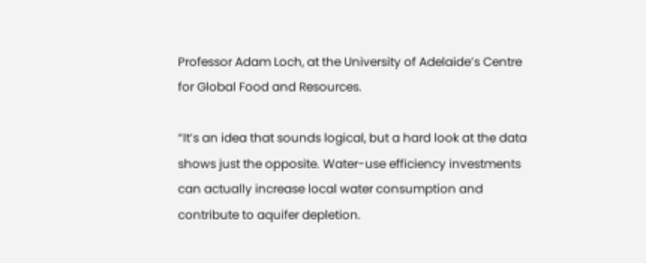Professor Adam Loch, at the University of Adelaide’s Centre for Global Food and Resources.

“It’s an idea that sounds logical, but a hard look at the data shows just the opposite. Water-use efficiency investments can actually increase local water consumption and contribute to aquifer depletion.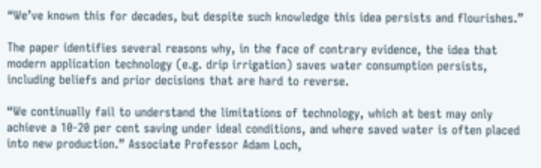“We’ve known this for decades, but despite such knowledge this idea persists and flourishes.”

The paper identifies several reasons why, in the face of contrary evidence, the idea that modern application technology (e.g. drip irrigation) saves water consumption persists, including beliefs and prior decisions that are hard to reverse.

“We continually fail to understand the limitations of technology, which at best may only achieve a 10-20 per cent saving under ideal conditions, and where saved water is often placed into new production.” Associate Professor Adam Loch,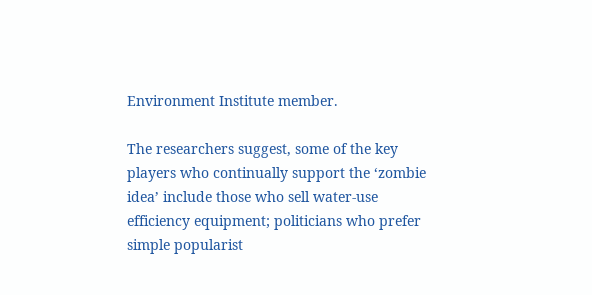Environment Institute member.

The researchers suggest, some of the key players who continually support the ‘zombie idea’ include those who sell water-use efficiency equipment; politicians who prefer simple popularist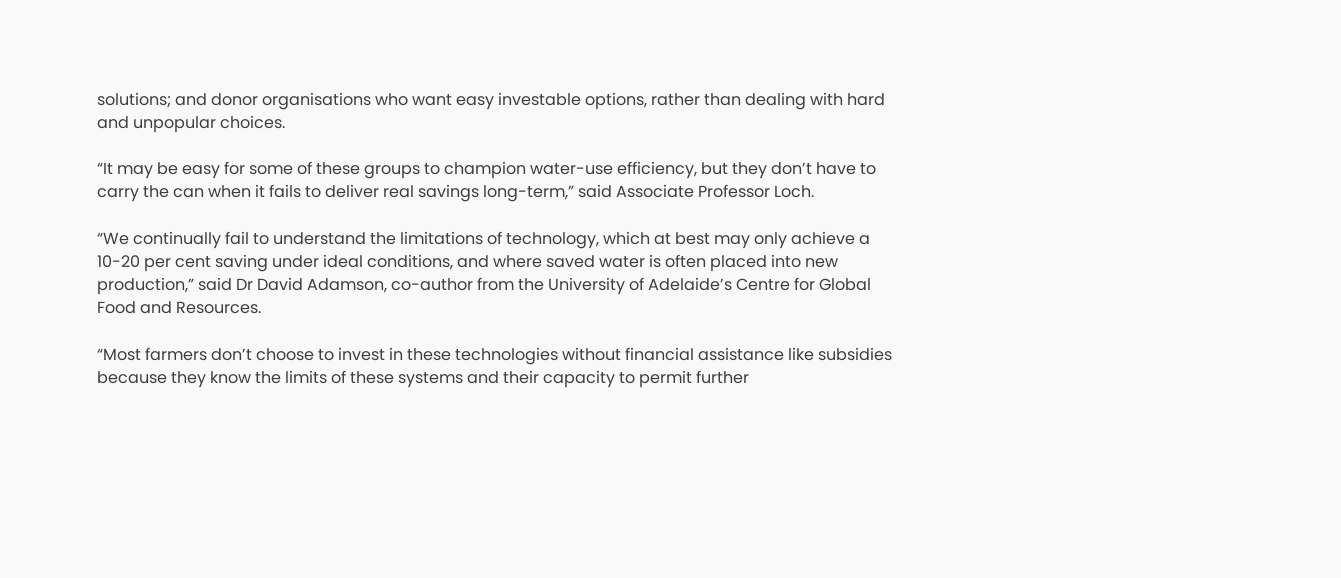solutions; and donor organisations who want easy investable options, rather than dealing with hard and unpopular choices.

“It may be easy for some of these groups to champion water-use efficiency, but they don’t have to carry the can when it fails to deliver real savings long-term,” said Associate Professor Loch.

“We continually fail to understand the limitations of technology, which at best may only achieve a 10-20 per cent saving under ideal conditions, and where saved water is often placed into new production,” said Dr David Adamson, co-author from the University of Adelaide’s Centre for Global Food and Resources.

“Most farmers don’t choose to invest in these technologies without financial assistance like subsidies because they know the limits of these systems and their capacity to permit further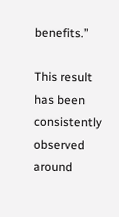benefits.”

This result has been consistently observed around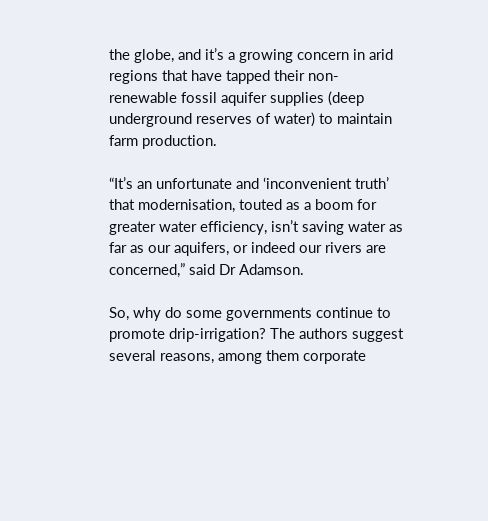the globe, and it’s a growing concern in arid regions that have tapped their non-renewable fossil aquifer supplies (deep underground reserves of water) to maintain farm production.

“It’s an unfortunate and ‘inconvenient truth’ that modernisation, touted as a boom for greater water efficiency, isn’t saving water as far as our aquifers, or indeed our rivers are concerned,” said Dr Adamson.

So, why do some governments continue to promote drip-irrigation? The authors suggest several reasons, among them corporate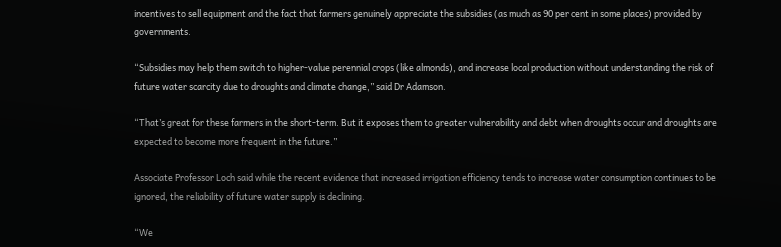incentives to sell equipment and the fact that farmers genuinely appreciate the subsidies (as much as 90 per cent in some places) provided by governments.

“Subsidies may help them switch to higher-value perennial crops (like almonds), and increase local production without understanding the risk of future water scarcity due to droughts and climate change,” said Dr Adamson.

“That’s great for these farmers in the short-term. But it exposes them to greater vulnerability and debt when droughts occur and droughts are expected to become more frequent in the future.”

Associate Professor Loch said while the recent evidence that increased irrigation efficiency tends to increase water consumption continues to be ignored, the reliability of future water supply is declining.

“We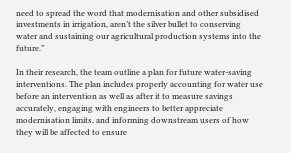need to spread the word that modernisation and other subsidised investments in irrigation, aren’t the silver bullet to conserving water and sustaining our agricultural production systems into the future.”

In their research, the team outline a plan for future water-saving interventions. The plan includes properly accounting for water use before an intervention as well as after it to measure savings accurately, engaging with engineers to better appreciate modernisation limits, and informing downstream users of how they will be affected to ensure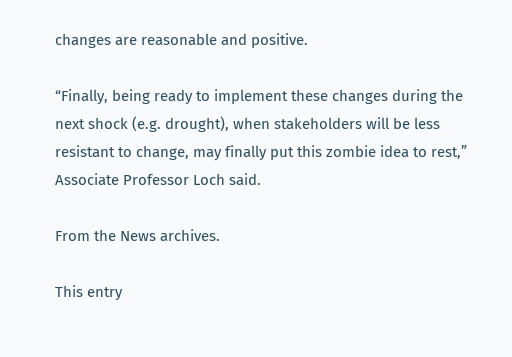changes are reasonable and positive.

“Finally, being ready to implement these changes during the next shock (e.g. drought), when stakeholders will be less resistant to change, may finally put this zombie idea to rest,” Associate Professor Loch said.

From the News archives.

This entry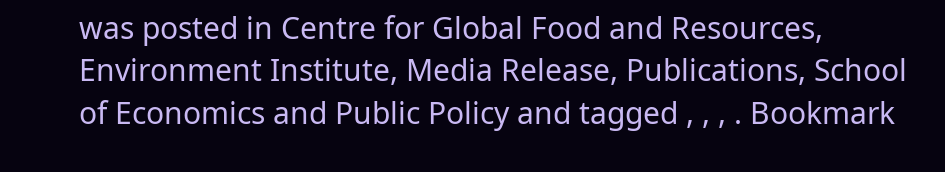was posted in Centre for Global Food and Resources, Environment Institute, Media Release, Publications, School of Economics and Public Policy and tagged , , , . Bookmark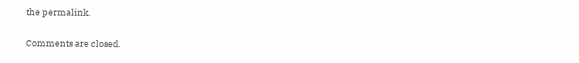the permalink.

Comments are closed.